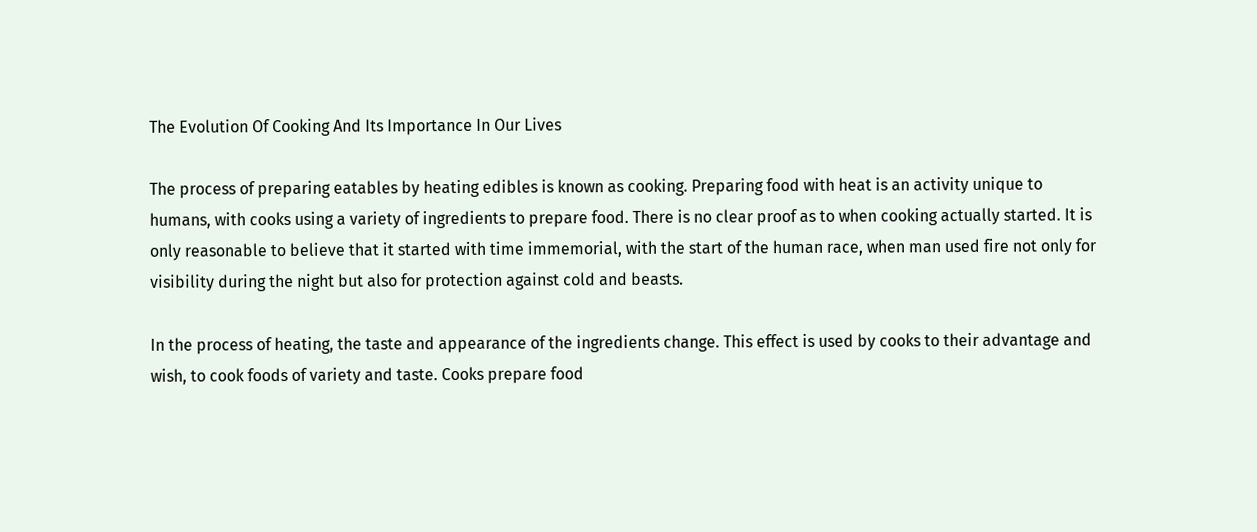The Evolution Of Cooking And Its Importance In Our Lives

The process of preparing eatables by heating edibles is known as cooking. Preparing food with heat is an activity unique to humans, with cooks using a variety of ingredients to prepare food. There is no clear proof as to when cooking actually started. It is only reasonable to believe that it started with time immemorial, with the start of the human race, when man used fire not only for visibility during the night but also for protection against cold and beasts.

In the process of heating, the taste and appearance of the ingredients change. This effect is used by cooks to their advantage and wish, to cook foods of variety and taste. Cooks prepare food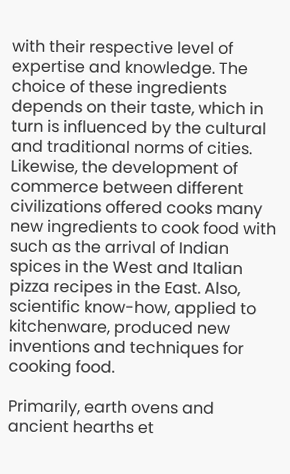with their respective level of expertise and knowledge. The choice of these ingredients depends on their taste, which in turn is influenced by the cultural and traditional norms of cities. Likewise, the development of commerce between different civilizations offered cooks many new ingredients to cook food with such as the arrival of Indian spices in the West and Italian pizza recipes in the East. Also, scientific know-how, applied to kitchenware, produced new inventions and techniques for cooking food.

Primarily, earth ovens and ancient hearths et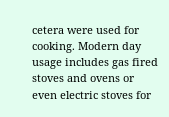cetera were used for cooking. Modern day usage includes gas fired stoves and ovens or even electric stoves for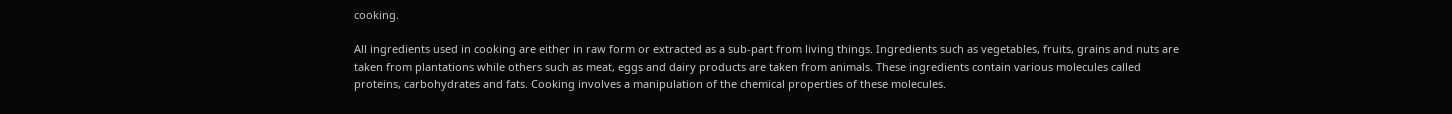cooking.

All ingredients used in cooking are either in raw form or extracted as a sub-part from living things. Ingredients such as vegetables, fruits, grains and nuts are taken from plantations while others such as meat, eggs and dairy products are taken from animals. These ingredients contain various molecules called proteins, carbohydrates and fats. Cooking involves a manipulation of the chemical properties of these molecules.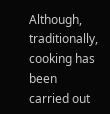Although, traditionally, cooking has been carried out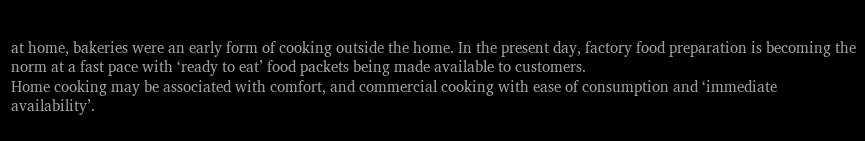at home, bakeries were an early form of cooking outside the home. In the present day, factory food preparation is becoming the norm at a fast pace with ‘ready to eat’ food packets being made available to customers.
Home cooking may be associated with comfort, and commercial cooking with ease of consumption and ‘immediate availability’.